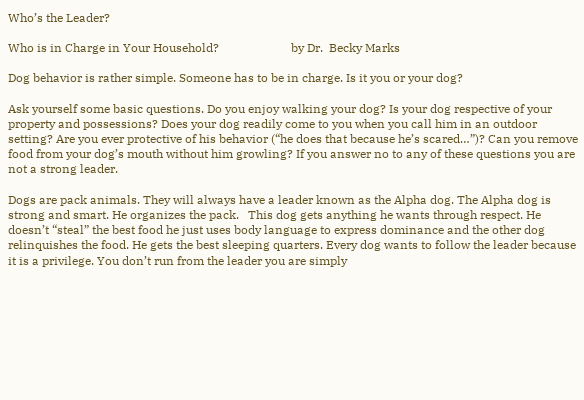Who’s the Leader?

Who is in Charge in Your Household?                        by Dr.  Becky Marks

Dog behavior is rather simple. Someone has to be in charge. Is it you or your dog?

Ask yourself some basic questions. Do you enjoy walking your dog? Is your dog respective of your property and possessions? Does your dog readily come to you when you call him in an outdoor setting? Are you ever protective of his behavior (“he does that because he’s scared…”)? Can you remove food from your dog’s mouth without him growling? If you answer no to any of these questions you are not a strong leader.

Dogs are pack animals. They will always have a leader known as the Alpha dog. The Alpha dog is strong and smart. He organizes the pack.   This dog gets anything he wants through respect. He doesn’t “steal” the best food he just uses body language to express dominance and the other dog relinquishes the food. He gets the best sleeping quarters. Every dog wants to follow the leader because it is a privilege. You don’t run from the leader you are simply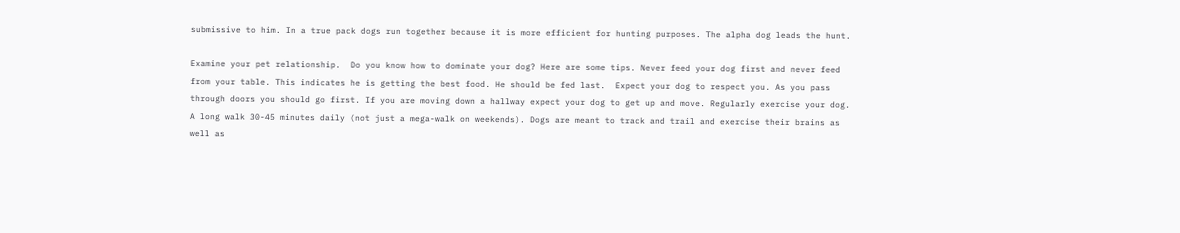submissive to him. In a true pack dogs run together because it is more efficient for hunting purposes. The alpha dog leads the hunt.

Examine your pet relationship.  Do you know how to dominate your dog? Here are some tips. Never feed your dog first and never feed from your table. This indicates he is getting the best food. He should be fed last.  Expect your dog to respect you. As you pass through doors you should go first. If you are moving down a hallway expect your dog to get up and move. Regularly exercise your dog. A long walk 30-45 minutes daily (not just a mega-walk on weekends). Dogs are meant to track and trail and exercise their brains as well as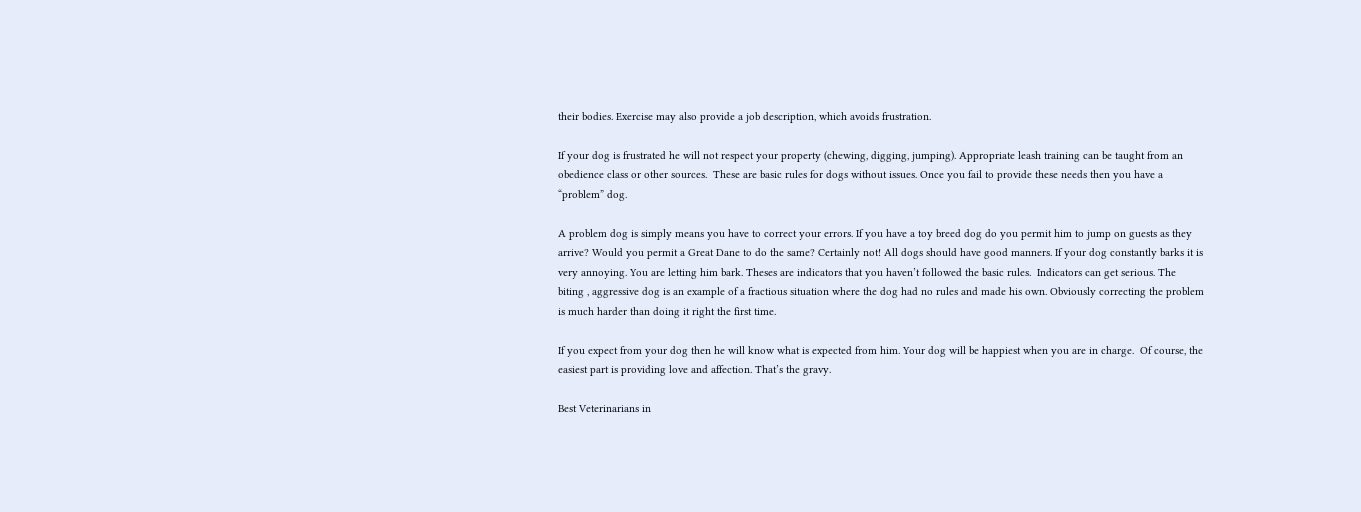their bodies. Exercise may also provide a job description, which avoids frustration.

If your dog is frustrated he will not respect your property (chewing, digging, jumping). Appropriate leash training can be taught from an obedience class or other sources.  These are basic rules for dogs without issues. Once you fail to provide these needs then you have a “problem” dog.

A problem dog is simply means you have to correct your errors. If you have a toy breed dog do you permit him to jump on guests as they arrive? Would you permit a Great Dane to do the same? Certainly not! All dogs should have good manners. If your dog constantly barks it is very annoying. You are letting him bark. Theses are indicators that you haven’t followed the basic rules.  Indicators can get serious. The biting , aggressive dog is an example of a fractious situation where the dog had no rules and made his own. Obviously correcting the problem is much harder than doing it right the first time.

If you expect from your dog then he will know what is expected from him. Your dog will be happiest when you are in charge.  Of course, the easiest part is providing love and affection. That’s the gravy.

Best Veterinarians in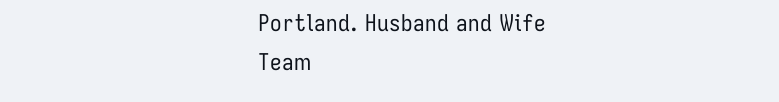Portland. Husband and Wife Team